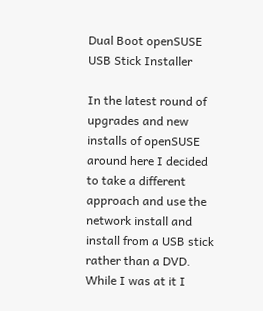Dual Boot openSUSE USB Stick Installer

In the latest round of upgrades and new installs of openSUSE around here I decided to take a different approach and use the network install and install from a USB stick rather than a DVD. While I was at it I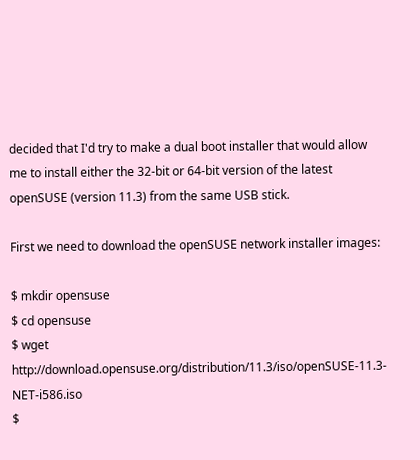decided that I'd try to make a dual boot installer that would allow me to install either the 32-bit or 64-bit version of the latest openSUSE (version 11.3) from the same USB stick.

First we need to download the openSUSE network installer images:

$ mkdir opensuse
$ cd opensuse
$ wget http://download.opensuse.org/distribution/11.3/iso/openSUSE-11.3-NET-i586.iso
$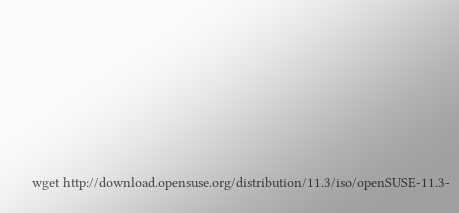wget http://download.opensuse.org/distribution/11.3/iso/openSUSE-11.3-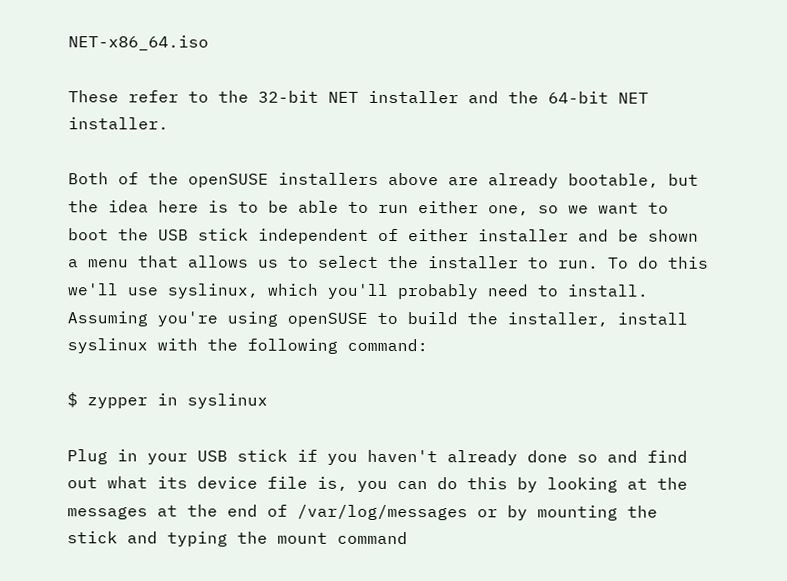NET-x86_64.iso

These refer to the 32-bit NET installer and the 64-bit NET installer.

Both of the openSUSE installers above are already bootable, but the idea here is to be able to run either one, so we want to boot the USB stick independent of either installer and be shown a menu that allows us to select the installer to run. To do this we'll use syslinux, which you'll probably need to install. Assuming you're using openSUSE to build the installer, install syslinux with the following command:

$ zypper in syslinux

Plug in your USB stick if you haven't already done so and find out what its device file is, you can do this by looking at the messages at the end of /var/log/messages or by mounting the stick and typing the mount command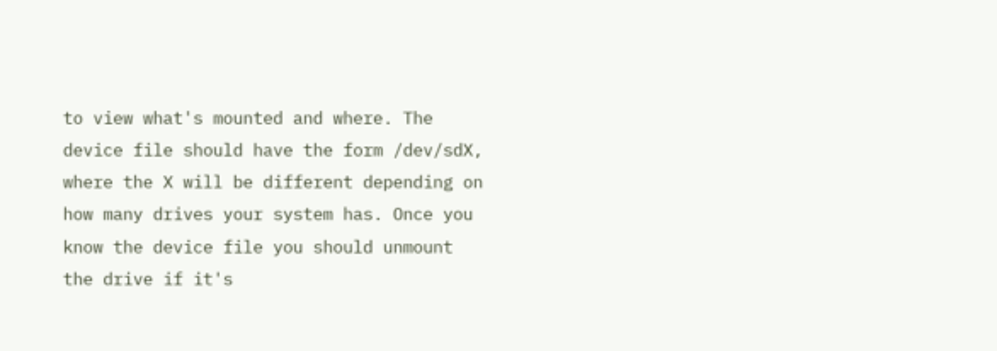to view what's mounted and where. The device file should have the form /dev/sdX, where the X will be different depending on how many drives your system has. Once you know the device file you should unmount the drive if it's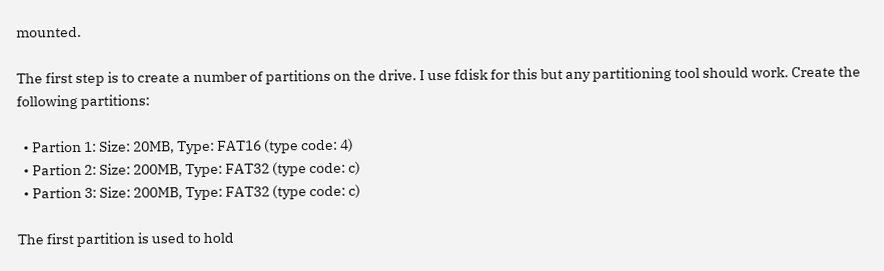mounted.

The first step is to create a number of partitions on the drive. I use fdisk for this but any partitioning tool should work. Create the following partitions:

  • Partion 1: Size: 20MB, Type: FAT16 (type code: 4)
  • Partion 2: Size: 200MB, Type: FAT32 (type code: c)
  • Partion 3: Size: 200MB, Type: FAT32 (type code: c)

The first partition is used to hold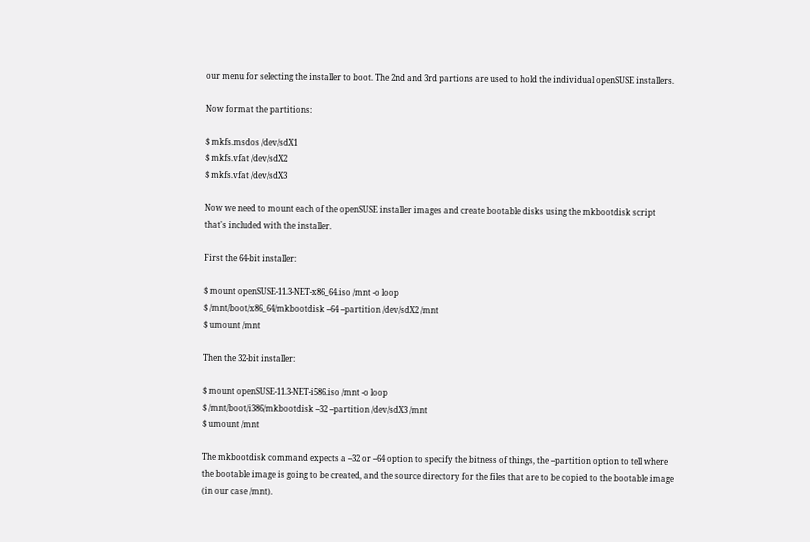our menu for selecting the installer to boot. The 2nd and 3rd partions are used to hold the individual openSUSE installers.

Now format the partitions:

$ mkfs.msdos /dev/sdX1
$ mkfs.vfat /dev/sdX2
$ mkfs.vfat /dev/sdX3

Now we need to mount each of the openSUSE installer images and create bootable disks using the mkbootdisk script that's included with the installer.

First the 64-bit installer:

$ mount openSUSE-11.3-NET-x86_64.iso /mnt -o loop
$ /mnt/boot/x86_64/mkbootdisk --64 --partition /dev/sdX2 /mnt
$ umount /mnt

Then the 32-bit installer:

$ mount openSUSE-11.3-NET-i586.iso /mnt -o loop
$ /mnt/boot/i386/mkbootdisk --32 --partition /dev/sdX3 /mnt
$ umount /mnt

The mkbootdisk command expects a --32 or --64 option to specify the bitness of things, the --partition option to tell where the bootable image is going to be created, and the source directory for the files that are to be copied to the bootable image (in our case /mnt).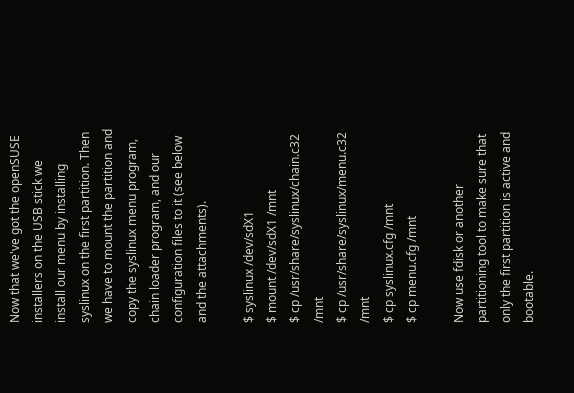Now that we've got the openSUSE installers on the USB stick we install our menu by installing syslinux on the first partition. Then we have to mount the partition and copy the syslinux menu program, chain loader program, and our configuration files to it (see below and the attachments).

$ syslinux /dev/sdX1
$ mount /dev/sdX1 /mnt
$ cp /usr/share/syslinux/chain.c32 /mnt
$ cp /usr/share/syslinux/menu.c32 /mnt
$ cp syslinux.cfg /mnt
$ cp menu.cfg /mnt

Now use fdisk or another partitioning tool to make sure that only the first partition is active and bootable.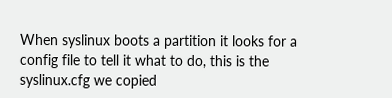When syslinux boots a partition it looks for a config file to tell it what to do, this is the syslinux.cfg we copied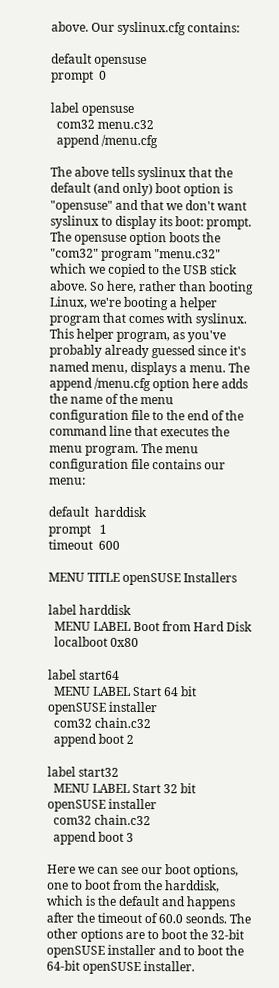above. Our syslinux.cfg contains:

default opensuse
prompt  0

label opensuse
  com32 menu.c32
  append /menu.cfg

The above tells syslinux that the default (and only) boot option is "opensuse" and that we don't want syslinux to display its boot: prompt. The opensuse option boots the "com32" program "menu.c32" which we copied to the USB stick above. So here, rather than booting Linux, we're booting a helper program that comes with syslinux. This helper program, as you've probably already guessed since it's named menu, displays a menu. The append /menu.cfg option here adds the name of the menu configuration file to the end of the command line that executes the menu program. The menu configuration file contains our menu:

default  harddisk
prompt   1
timeout  600

MENU TITLE openSUSE Installers

label harddisk
  MENU LABEL Boot from Hard Disk
  localboot 0x80

label start64
  MENU LABEL Start 64 bit openSUSE installer
  com32 chain.c32
  append boot 2

label start32
  MENU LABEL Start 32 bit openSUSE installer
  com32 chain.c32
  append boot 3

Here we can see our boot options, one to boot from the harddisk, which is the default and happens after the timeout of 60.0 seonds. The other options are to boot the 32-bit openSUSE installer and to boot the 64-bit openSUSE installer.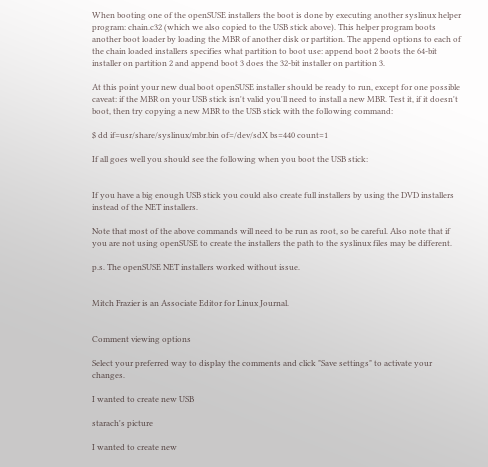When booting one of the openSUSE installers the boot is done by executing another syslinux helper program: chain.c32 (which we also copied to the USB stick above). This helper program boots another boot loader by loading the MBR of another disk or partition. The append options to each of the chain loaded installers specifies what partition to boot use: append boot 2 boots the 64-bit installer on partition 2 and append boot 3 does the 32-bit installer on partition 3.

At this point your new dual boot openSUSE installer should be ready to run, except for one possible caveat: if the MBR on your USB stick isn't valid you'll need to install a new MBR. Test it, if it doesn't boot, then try copying a new MBR to the USB stick with the following command:

$ dd if=usr/share/syslinux/mbr.bin of=/dev/sdX bs=440 count=1

If all goes well you should see the following when you boot the USB stick:


If you have a big enough USB stick you could also create full installers by using the DVD installers instead of the NET installers.

Note that most of the above commands will need to be run as root, so be careful. Also note that if you are not using openSUSE to create the installers the path to the syslinux files may be different.

p.s. The openSUSE NET installers worked without issue.


Mitch Frazier is an Associate Editor for Linux Journal.


Comment viewing options

Select your preferred way to display the comments and click "Save settings" to activate your changes.

I wanted to create new USB

starach's picture

I wanted to create new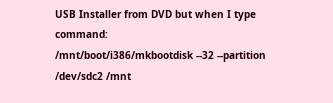USB Installer from DVD but when I type command:
/mnt/boot/i386/mkbootdisk --32 --partition /dev/sdc2 /mnt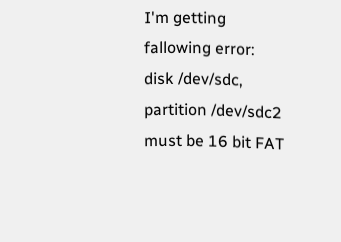I'm getting fallowing error:
disk /dev/sdc, partition /dev/sdc2
must be 16 bit FAT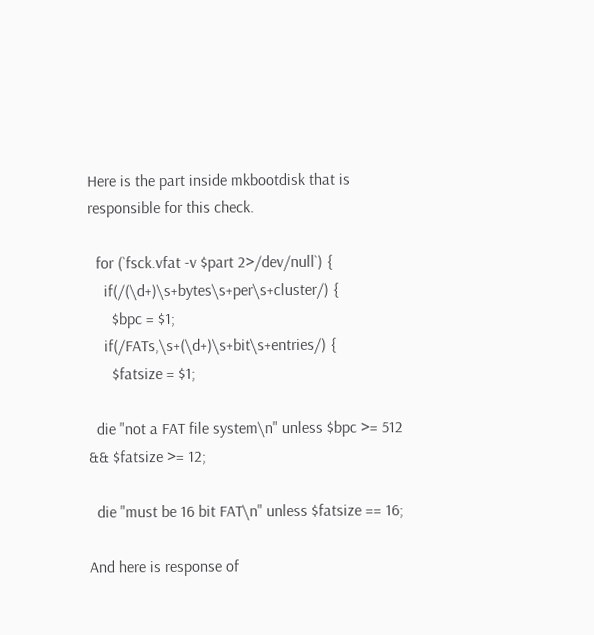Here is the part inside mkbootdisk that is responsible for this check.

  for (`fsck.vfat -v $part 2>/dev/null`) {
    if(/(\d+)\s+bytes\s+per\s+cluster/) {
      $bpc = $1;
    if(/FATs,\s+(\d+)\s+bit\s+entries/) {
      $fatsize = $1;

  die "not a FAT file system\n" unless $bpc >= 512 && $fatsize >= 12;

  die "must be 16 bit FAT\n" unless $fatsize == 16;

And here is response of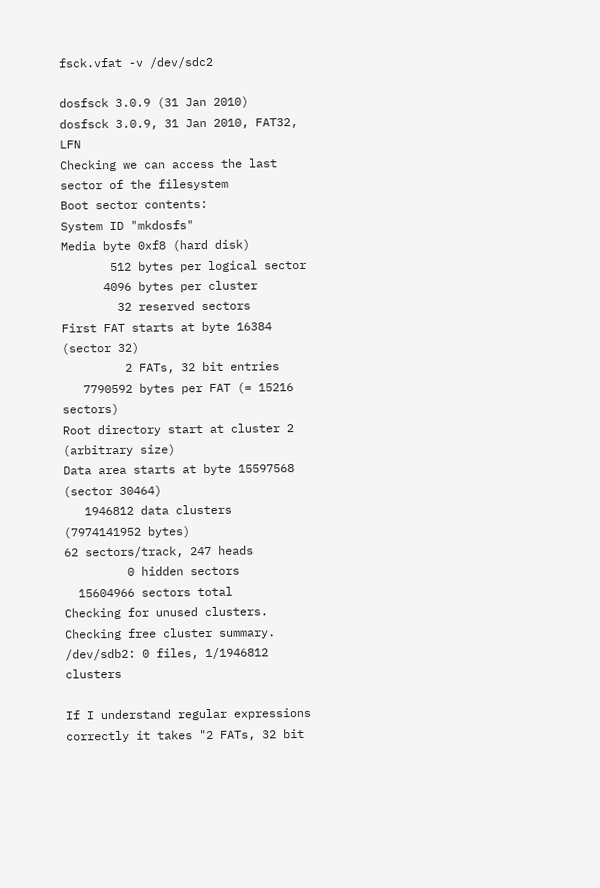fsck.vfat -v /dev/sdc2

dosfsck 3.0.9 (31 Jan 2010)
dosfsck 3.0.9, 31 Jan 2010, FAT32, LFN
Checking we can access the last sector of the filesystem
Boot sector contents:
System ID "mkdosfs"
Media byte 0xf8 (hard disk)
       512 bytes per logical sector
      4096 bytes per cluster
        32 reserved sectors
First FAT starts at byte 16384 (sector 32)
         2 FATs, 32 bit entries
   7790592 bytes per FAT (= 15216 sectors)
Root directory start at cluster 2 (arbitrary size)
Data area starts at byte 15597568 (sector 30464)
   1946812 data clusters (7974141952 bytes)
62 sectors/track, 247 heads
         0 hidden sectors
  15604966 sectors total
Checking for unused clusters.
Checking free cluster summary.
/dev/sdb2: 0 files, 1/1946812 clusters

If I understand regular expressions correctly it takes "2 FATs, 32 bit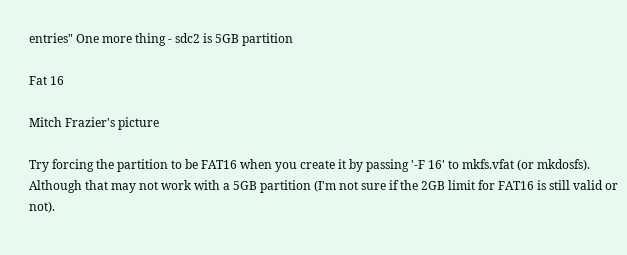entries" One more thing - sdc2 is 5GB partition

Fat 16

Mitch Frazier's picture

Try forcing the partition to be FAT16 when you create it by passing '-F 16' to mkfs.vfat (or mkdosfs). Although that may not work with a 5GB partition (I'm not sure if the 2GB limit for FAT16 is still valid or not).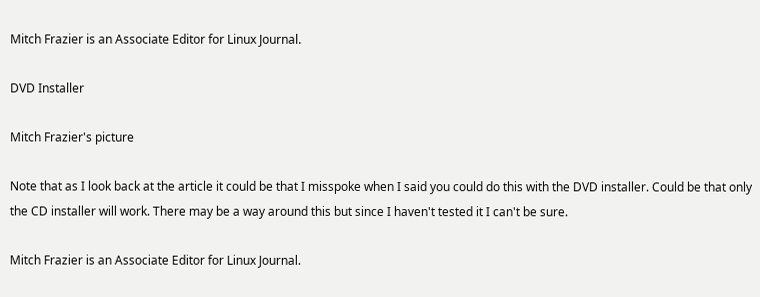Mitch Frazier is an Associate Editor for Linux Journal.

DVD Installer

Mitch Frazier's picture

Note that as I look back at the article it could be that I misspoke when I said you could do this with the DVD installer. Could be that only the CD installer will work. There may be a way around this but since I haven't tested it I can't be sure.

Mitch Frazier is an Associate Editor for Linux Journal.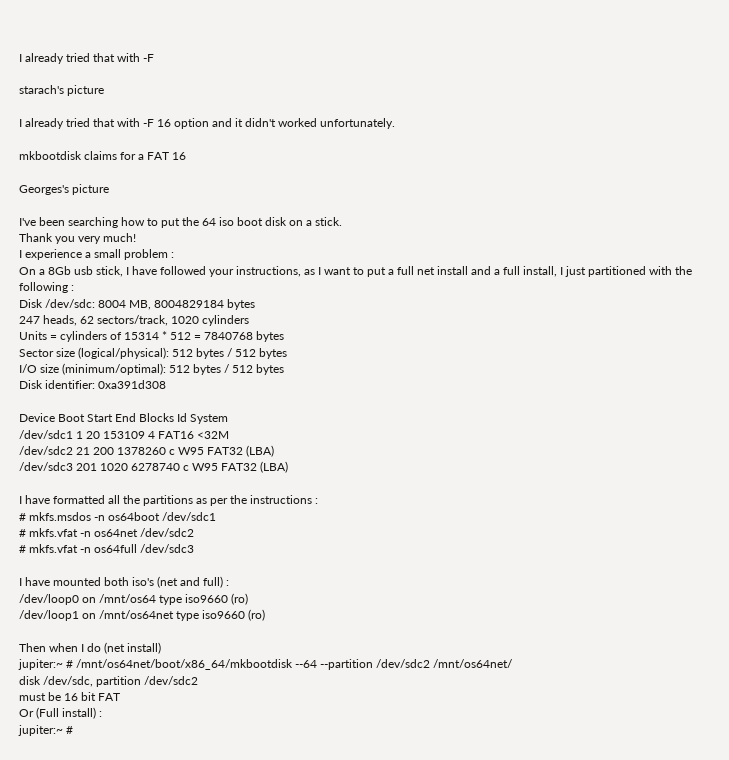I already tried that with -F

starach's picture

I already tried that with -F 16 option and it didn't worked unfortunately.

mkbootdisk claims for a FAT 16

Georges's picture

I've been searching how to put the 64 iso boot disk on a stick.
Thank you very much!
I experience a small problem :
On a 8Gb usb stick, I have followed your instructions, as I want to put a full net install and a full install, I just partitioned with the following :
Disk /dev/sdc: 8004 MB, 8004829184 bytes
247 heads, 62 sectors/track, 1020 cylinders
Units = cylinders of 15314 * 512 = 7840768 bytes
Sector size (logical/physical): 512 bytes / 512 bytes
I/O size (minimum/optimal): 512 bytes / 512 bytes
Disk identifier: 0xa391d308

Device Boot Start End Blocks Id System
/dev/sdc1 1 20 153109 4 FAT16 <32M
/dev/sdc2 21 200 1378260 c W95 FAT32 (LBA)
/dev/sdc3 201 1020 6278740 c W95 FAT32 (LBA)

I have formatted all the partitions as per the instructions :
# mkfs.msdos -n os64boot /dev/sdc1
# mkfs.vfat -n os64net /dev/sdc2
# mkfs.vfat -n os64full /dev/sdc3

I have mounted both iso's (net and full) :
/dev/loop0 on /mnt/os64 type iso9660 (ro)
/dev/loop1 on /mnt/os64net type iso9660 (ro)

Then when I do (net install)
jupiter:~ # /mnt/os64net/boot/x86_64/mkbootdisk --64 --partition /dev/sdc2 /mnt/os64net/
disk /dev/sdc, partition /dev/sdc2
must be 16 bit FAT
Or (Full install) :
jupiter:~ #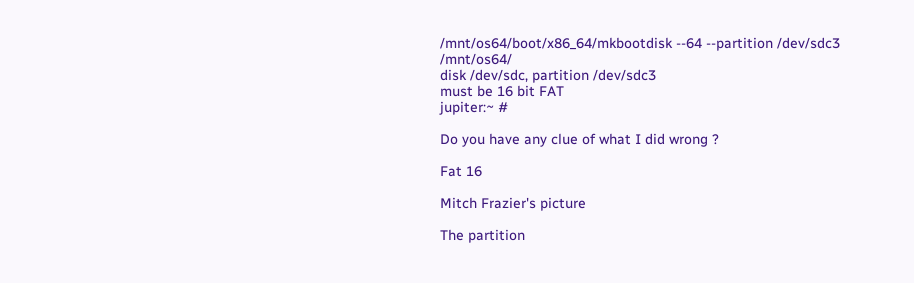/mnt/os64/boot/x86_64/mkbootdisk --64 --partition /dev/sdc3 /mnt/os64/
disk /dev/sdc, partition /dev/sdc3
must be 16 bit FAT
jupiter:~ #

Do you have any clue of what I did wrong ?

Fat 16

Mitch Frazier's picture

The partition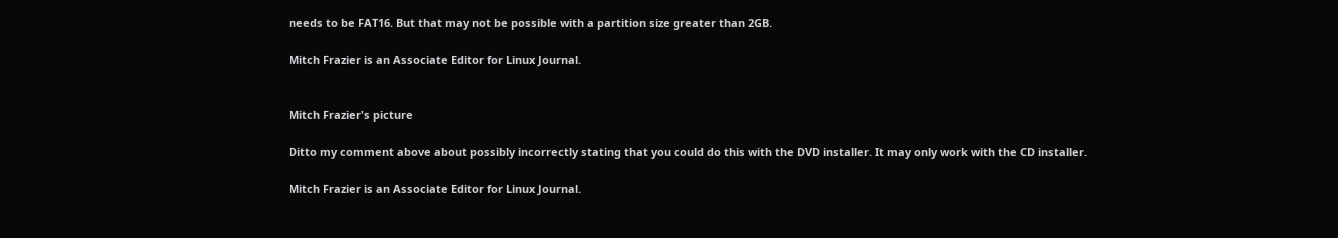needs to be FAT16. But that may not be possible with a partition size greater than 2GB.

Mitch Frazier is an Associate Editor for Linux Journal.


Mitch Frazier's picture

Ditto my comment above about possibly incorrectly stating that you could do this with the DVD installer. It may only work with the CD installer.

Mitch Frazier is an Associate Editor for Linux Journal.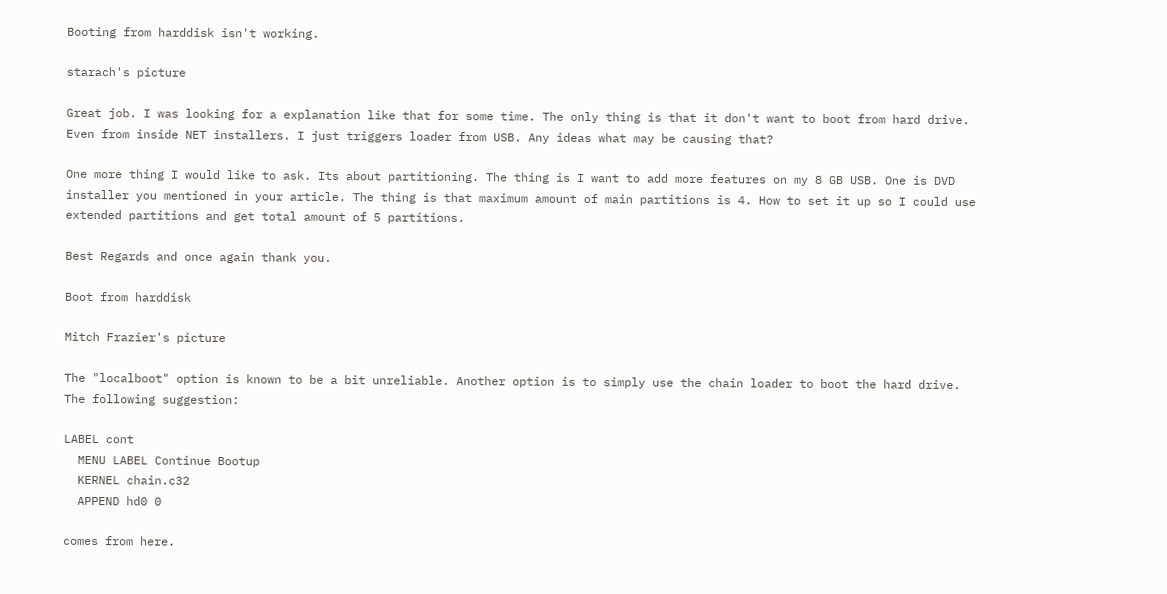Booting from harddisk isn't working.

starach's picture

Great job. I was looking for a explanation like that for some time. The only thing is that it don't want to boot from hard drive. Even from inside NET installers. I just triggers loader from USB. Any ideas what may be causing that?

One more thing I would like to ask. Its about partitioning. The thing is I want to add more features on my 8 GB USB. One is DVD installer you mentioned in your article. The thing is that maximum amount of main partitions is 4. How to set it up so I could use extended partitions and get total amount of 5 partitions.

Best Regards and once again thank you.

Boot from harddisk

Mitch Frazier's picture

The "localboot" option is known to be a bit unreliable. Another option is to simply use the chain loader to boot the hard drive. The following suggestion:

LABEL cont
  MENU LABEL Continue Bootup
  KERNEL chain.c32
  APPEND hd0 0

comes from here.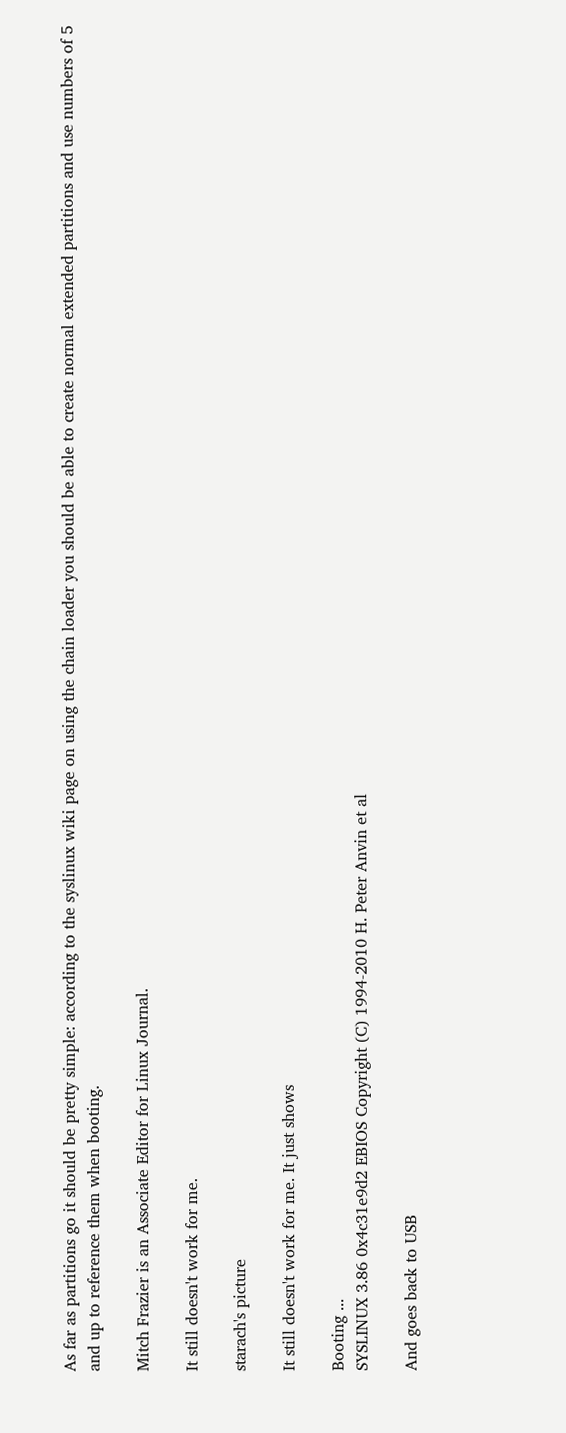As far as partitions go it should be pretty simple: according to the syslinux wiki page on using the chain loader you should be able to create normal extended partitions and use numbers of 5 and up to reference them when booting.

Mitch Frazier is an Associate Editor for Linux Journal.

It still doesn't work for me.

starach's picture

It still doesn't work for me. It just shows

Booting ...
SYSLINUX 3.86 0x4c31e9d2 EBIOS Copyright (C) 1994-2010 H. Peter Anvin et al

And goes back to USB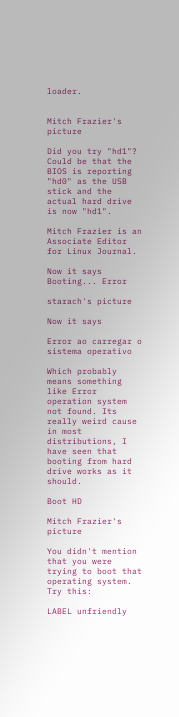loader.


Mitch Frazier's picture

Did you try "hd1"? Could be that the BIOS is reporting "hd0" as the USB stick and the actual hard drive is now "hd1".

Mitch Frazier is an Associate Editor for Linux Journal.

Now it says Booting... Error

starach's picture

Now it says

Error ao carregar o sistema operativo

Which probably means something like Error operation system not found. Its really weird cause in most distributions, I have seen that booting from hard drive works as it should.

Boot HD

Mitch Frazier's picture

You didn't mention that you were trying to boot that operating system. Try this:

LABEL unfriendly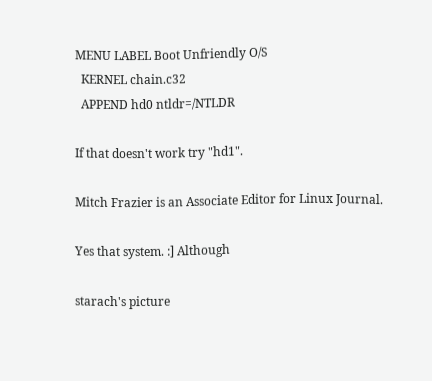MENU LABEL Boot Unfriendly O/S
  KERNEL chain.c32
  APPEND hd0 ntldr=/NTLDR

If that doesn't work try "hd1".

Mitch Frazier is an Associate Editor for Linux Journal.

Yes that system. :] Although

starach's picture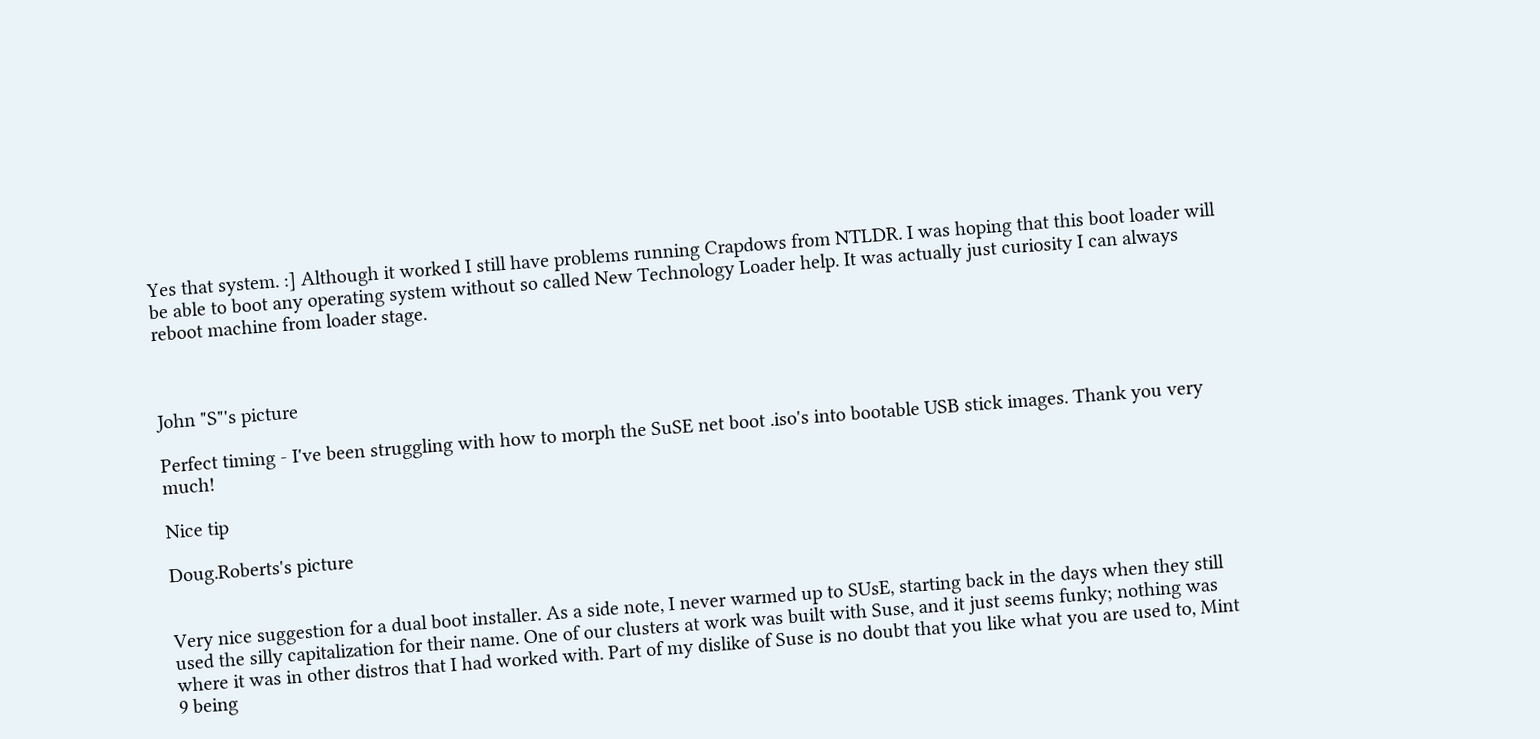Yes that system. :] Although it worked I still have problems running Crapdows from NTLDR. I was hoping that this boot loader will be able to boot any operating system without so called New Technology Loader help. It was actually just curiosity I can always reboot machine from loader stage.



John "S"'s picture

Perfect timing - I've been struggling with how to morph the SuSE net boot .iso's into bootable USB stick images. Thank you very much!

Nice tip

Doug.Roberts's picture


Very nice suggestion for a dual boot installer. As a side note, I never warmed up to SUsE, starting back in the days when they still used the silly capitalization for their name. One of our clusters at work was built with Suse, and it just seems funky; nothing was where it was in other distros that I had worked with. Part of my dislike of Suse is no doubt that you like what you are used to, Mint 9 being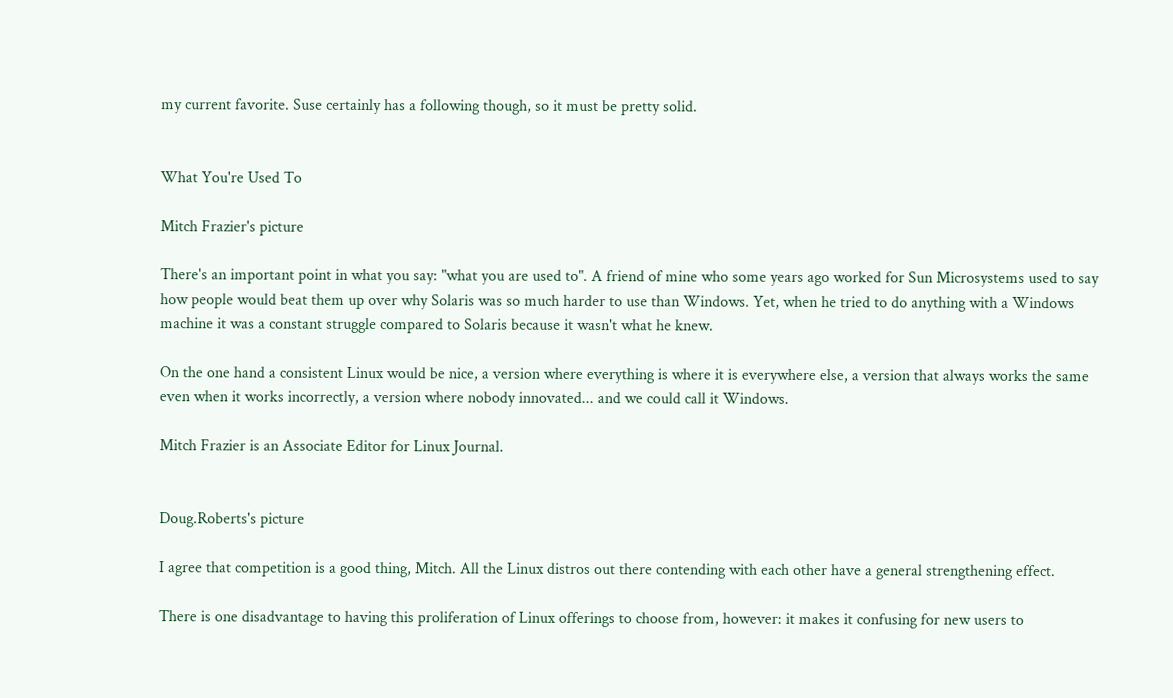my current favorite. Suse certainly has a following though, so it must be pretty solid.


What You're Used To

Mitch Frazier's picture

There's an important point in what you say: "what you are used to". A friend of mine who some years ago worked for Sun Microsystems used to say how people would beat them up over why Solaris was so much harder to use than Windows. Yet, when he tried to do anything with a Windows machine it was a constant struggle compared to Solaris because it wasn't what he knew.

On the one hand a consistent Linux would be nice, a version where everything is where it is everywhere else, a version that always works the same even when it works incorrectly, a version where nobody innovated... and we could call it Windows.

Mitch Frazier is an Associate Editor for Linux Journal.


Doug.Roberts's picture

I agree that competition is a good thing, Mitch. All the Linux distros out there contending with each other have a general strengthening effect.

There is one disadvantage to having this proliferation of Linux offerings to choose from, however: it makes it confusing for new users to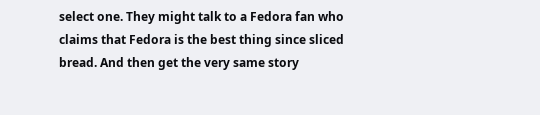select one. They might talk to a Fedora fan who claims that Fedora is the best thing since sliced bread. And then get the very same story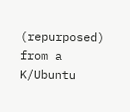(repurposed) from a K/Ubuntu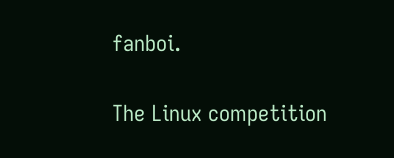fanboi.

The Linux competition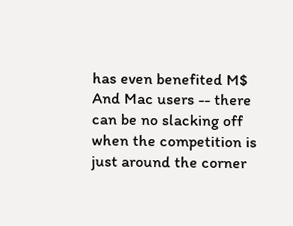has even benefited M$ And Mac users -- there can be no slacking off when the competition is just around the corner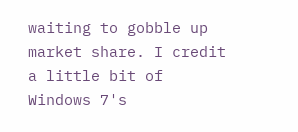waiting to gobble up market share. I credit a little bit of Windows 7's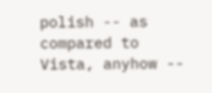polish -- as compared to Vista, anyhow --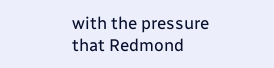with the pressure that Redmond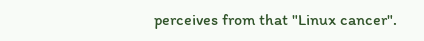perceives from that "Linux cancer".